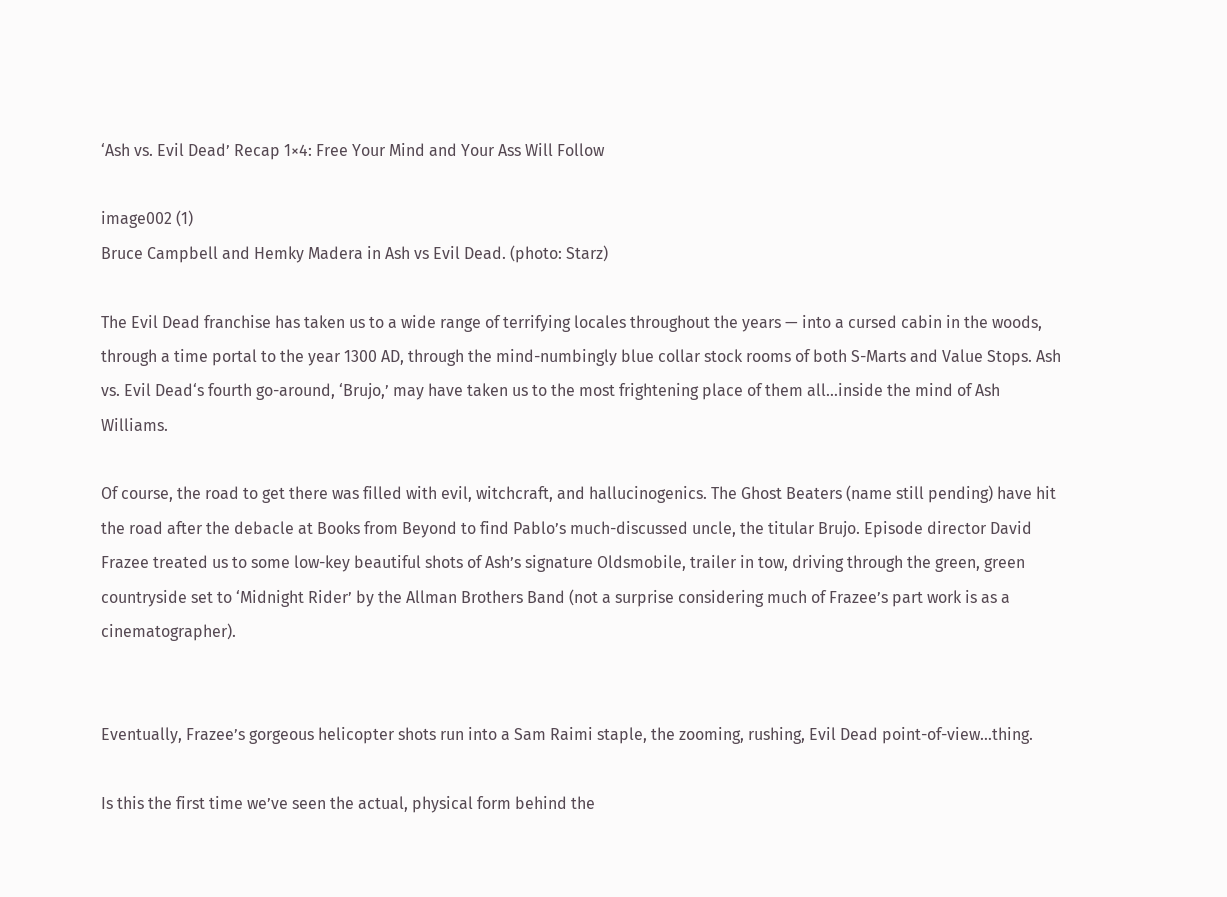‘Ash vs. Evil Dead’ Recap 1×4: Free Your Mind and Your Ass Will Follow

image002 (1)
Bruce Campbell and Hemky Madera in Ash vs Evil Dead. (photo: Starz)

The Evil Dead franchise has taken us to a wide range of terrifying locales throughout the years — into a cursed cabin in the woods, through a time portal to the year 1300 AD, through the mind-numbingly blue collar stock rooms of both S-Marts and Value Stops. Ash vs. Evil Dead‘s fourth go-around, ‘Brujo,’ may have taken us to the most frightening place of them all…inside the mind of Ash Williams.

Of course, the road to get there was filled with evil, witchcraft, and hallucinogenics. The Ghost Beaters (name still pending) have hit the road after the debacle at Books from Beyond to find Pablo’s much-discussed uncle, the titular Brujo. Episode director David Frazee treated us to some low-key beautiful shots of Ash’s signature Oldsmobile, trailer in tow, driving through the green, green countryside set to ‘Midnight Rider’ by the Allman Brothers Band (not a surprise considering much of Frazee’s part work is as a cinematographer).


Eventually, Frazee’s gorgeous helicopter shots run into a Sam Raimi staple, the zooming, rushing, Evil Dead point-of-view…thing.

Is this the first time we’ve seen the actual, physical form behind the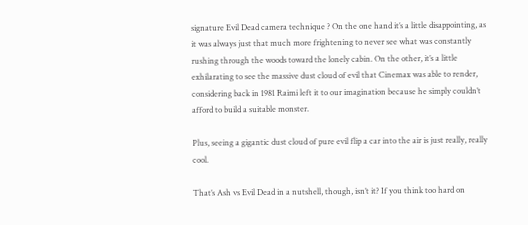signature Evil Dead camera technique ? On the one hand it’s a little disappointing, as it was always just that much more frightening to never see what was constantly rushing through the woods toward the lonely cabin. On the other, it’s a little exhilarating to see the massive dust cloud of evil that Cinemax was able to render, considering back in 1981 Raimi left it to our imagination because he simply couldn’t afford to build a suitable monster.

Plus, seeing a gigantic dust cloud of pure evil flip a car into the air is just really, really cool.

That’s Ash vs Evil Dead in a nutshell, though, isn’t it? If you think too hard on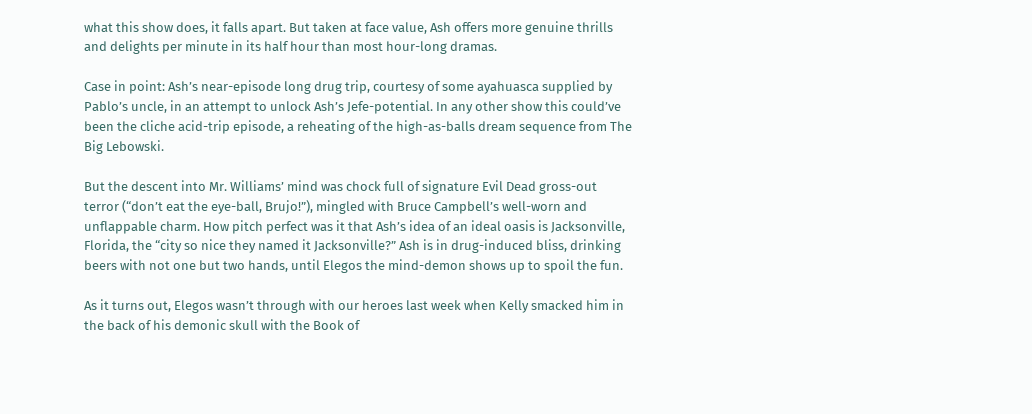what this show does, it falls apart. But taken at face value, Ash offers more genuine thrills and delights per minute in its half hour than most hour-long dramas.

Case in point: Ash’s near-episode long drug trip, courtesy of some ayahuasca supplied by Pablo’s uncle, in an attempt to unlock Ash’s Jefe-potential. In any other show this could’ve been the cliche acid-trip episode, a reheating of the high-as-balls dream sequence from The Big Lebowski.

But the descent into Mr. Williams’ mind was chock full of signature Evil Dead gross-out terror (“don’t eat the eye-ball, Brujo!”), mingled with Bruce Campbell’s well-worn and unflappable charm. How pitch perfect was it that Ash’s idea of an ideal oasis is Jacksonville, Florida, the “city so nice they named it Jacksonville?” Ash is in drug-induced bliss, drinking beers with not one but two hands, until Elegos the mind-demon shows up to spoil the fun.

As it turns out, Elegos wasn’t through with our heroes last week when Kelly smacked him in the back of his demonic skull with the Book of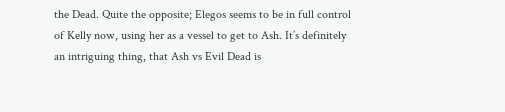the Dead. Quite the opposite; Elegos seems to be in full control of Kelly now, using her as a vessel to get to Ash. It’s definitely an intriguing thing, that Ash vs Evil Dead is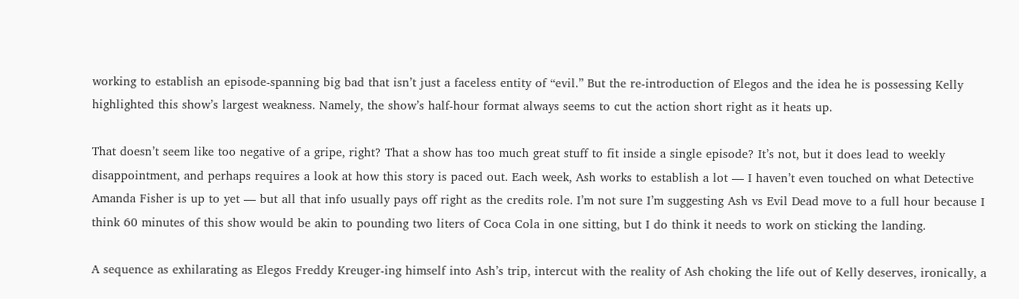working to establish an episode-spanning big bad that isn’t just a faceless entity of “evil.” But the re-introduction of Elegos and the idea he is possessing Kelly highlighted this show’s largest weakness. Namely, the show’s half-hour format always seems to cut the action short right as it heats up.

That doesn’t seem like too negative of a gripe, right? That a show has too much great stuff to fit inside a single episode? It’s not, but it does lead to weekly disappointment, and perhaps requires a look at how this story is paced out. Each week, Ash works to establish a lot — I haven’t even touched on what Detective Amanda Fisher is up to yet — but all that info usually pays off right as the credits role. I’m not sure I’m suggesting Ash vs Evil Dead move to a full hour because I think 60 minutes of this show would be akin to pounding two liters of Coca Cola in one sitting, but I do think it needs to work on sticking the landing.

A sequence as exhilarating as Elegos Freddy Kreuger-ing himself into Ash’s trip, intercut with the reality of Ash choking the life out of Kelly deserves, ironically, a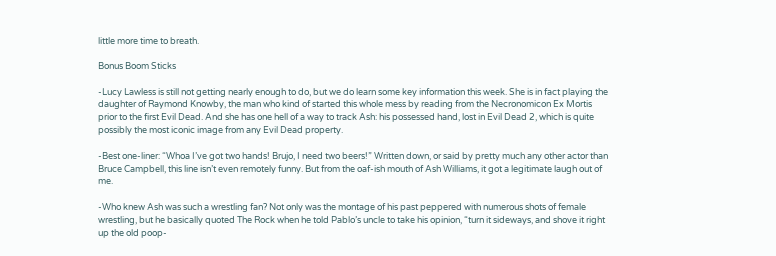little more time to breath.

Bonus Boom Sticks

-Lucy Lawless is still not getting nearly enough to do, but we do learn some key information this week. She is in fact playing the daughter of Raymond Knowby, the man who kind of started this whole mess by reading from the Necronomicon Ex Mortis prior to the first Evil Dead. And she has one hell of a way to track Ash: his possessed hand, lost in Evil Dead 2, which is quite possibly the most iconic image from any Evil Dead property.

-Best one-liner: “Whoa I’ve got two hands! Brujo, I need two beers!” Written down, or said by pretty much any other actor than Bruce Campbell, this line isn’t even remotely funny. But from the oaf-ish mouth of Ash Williams, it got a legitimate laugh out of me.

-Who knew Ash was such a wrestling fan? Not only was the montage of his past peppered with numerous shots of female wrestling, but he basically quoted The Rock when he told Pablo’s uncle to take his opinion, “turn it sideways, and shove it right up the old poop-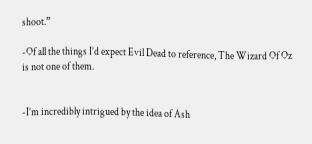shoot.”

-Of all the things I’d expect Evil Dead to reference, The Wizard Of Oz is not one of them.


-I’m incredibly intrigued by the idea of Ash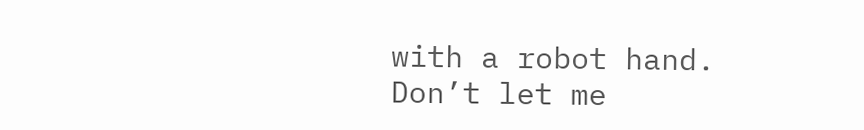with a robot hand. Don’t let me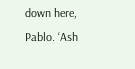down here, Pablo. ‘Ash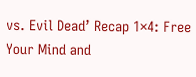vs. Evil Dead’ Recap 1×4: Free Your Mind and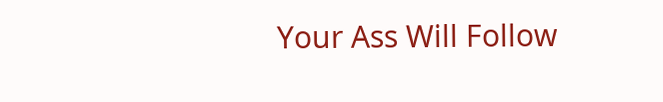Your Ass Will Follow